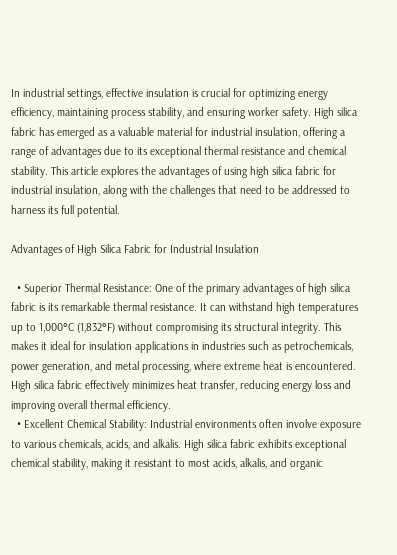In industrial settings, effective insulation is crucial for optimizing energy efficiency, maintaining process stability, and ensuring worker safety. High silica fabric has emerged as a valuable material for industrial insulation, offering a range of advantages due to its exceptional thermal resistance and chemical stability. This article explores the advantages of using high silica fabric for industrial insulation, along with the challenges that need to be addressed to harness its full potential.

Advantages of High Silica Fabric for Industrial Insulation

  • Superior Thermal Resistance: One of the primary advantages of high silica fabric is its remarkable thermal resistance. It can withstand high temperatures up to 1,000°C (1,832°F) without compromising its structural integrity. This makes it ideal for insulation applications in industries such as petrochemicals, power generation, and metal processing, where extreme heat is encountered. High silica fabric effectively minimizes heat transfer, reducing energy loss and improving overall thermal efficiency.
  • Excellent Chemical Stability: Industrial environments often involve exposure to various chemicals, acids, and alkalis. High silica fabric exhibits exceptional chemical stability, making it resistant to most acids, alkalis, and organic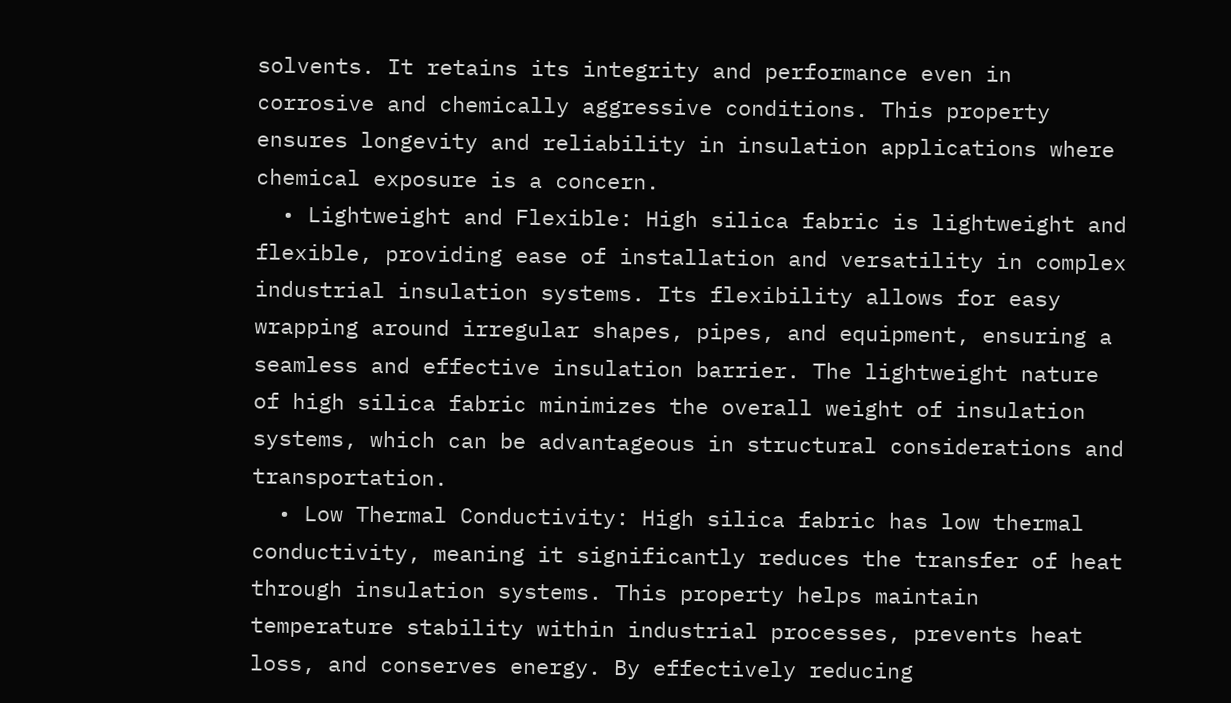solvents. It retains its integrity and performance even in corrosive and chemically aggressive conditions. This property ensures longevity and reliability in insulation applications where chemical exposure is a concern.
  • Lightweight and Flexible: High silica fabric is lightweight and flexible, providing ease of installation and versatility in complex industrial insulation systems. Its flexibility allows for easy wrapping around irregular shapes, pipes, and equipment, ensuring a seamless and effective insulation barrier. The lightweight nature of high silica fabric minimizes the overall weight of insulation systems, which can be advantageous in structural considerations and transportation.
  • Low Thermal Conductivity: High silica fabric has low thermal conductivity, meaning it significantly reduces the transfer of heat through insulation systems. This property helps maintain temperature stability within industrial processes, prevents heat loss, and conserves energy. By effectively reducing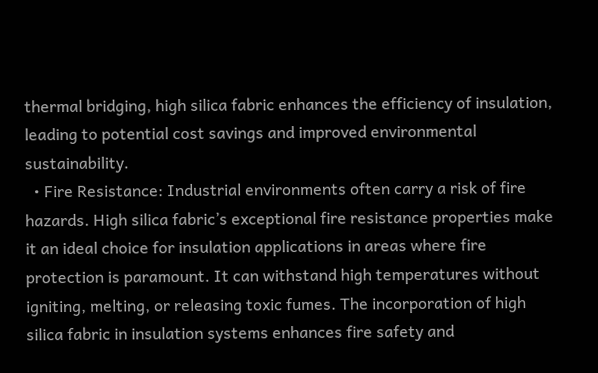thermal bridging, high silica fabric enhances the efficiency of insulation, leading to potential cost savings and improved environmental sustainability.
  • Fire Resistance: Industrial environments often carry a risk of fire hazards. High silica fabric’s exceptional fire resistance properties make it an ideal choice for insulation applications in areas where fire protection is paramount. It can withstand high temperatures without igniting, melting, or releasing toxic fumes. The incorporation of high silica fabric in insulation systems enhances fire safety and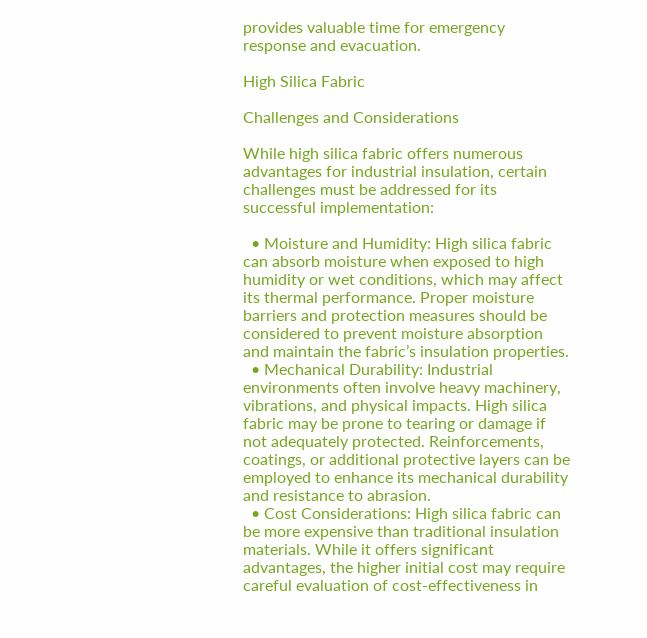provides valuable time for emergency response and evacuation.

High Silica Fabric

Challenges and Considerations

While high silica fabric offers numerous advantages for industrial insulation, certain challenges must be addressed for its successful implementation:

  • Moisture and Humidity: High silica fabric can absorb moisture when exposed to high humidity or wet conditions, which may affect its thermal performance. Proper moisture barriers and protection measures should be considered to prevent moisture absorption and maintain the fabric’s insulation properties.
  • Mechanical Durability: Industrial environments often involve heavy machinery, vibrations, and physical impacts. High silica fabric may be prone to tearing or damage if not adequately protected. Reinforcements, coatings, or additional protective layers can be employed to enhance its mechanical durability and resistance to abrasion.
  • Cost Considerations: High silica fabric can be more expensive than traditional insulation materials. While it offers significant advantages, the higher initial cost may require careful evaluation of cost-effectiveness in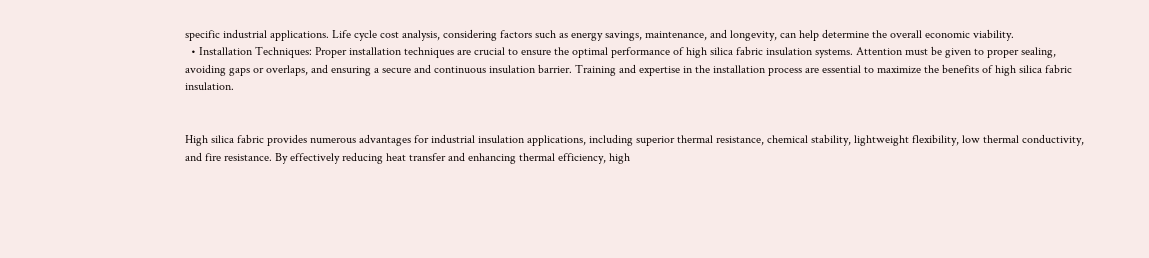specific industrial applications. Life cycle cost analysis, considering factors such as energy savings, maintenance, and longevity, can help determine the overall economic viability.
  • Installation Techniques: Proper installation techniques are crucial to ensure the optimal performance of high silica fabric insulation systems. Attention must be given to proper sealing, avoiding gaps or overlaps, and ensuring a secure and continuous insulation barrier. Training and expertise in the installation process are essential to maximize the benefits of high silica fabric insulation.


High silica fabric provides numerous advantages for industrial insulation applications, including superior thermal resistance, chemical stability, lightweight flexibility, low thermal conductivity, and fire resistance. By effectively reducing heat transfer and enhancing thermal efficiency, high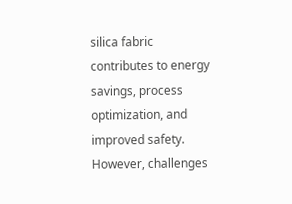silica fabric contributes to energy savings, process optimization, and improved safety. However, challenges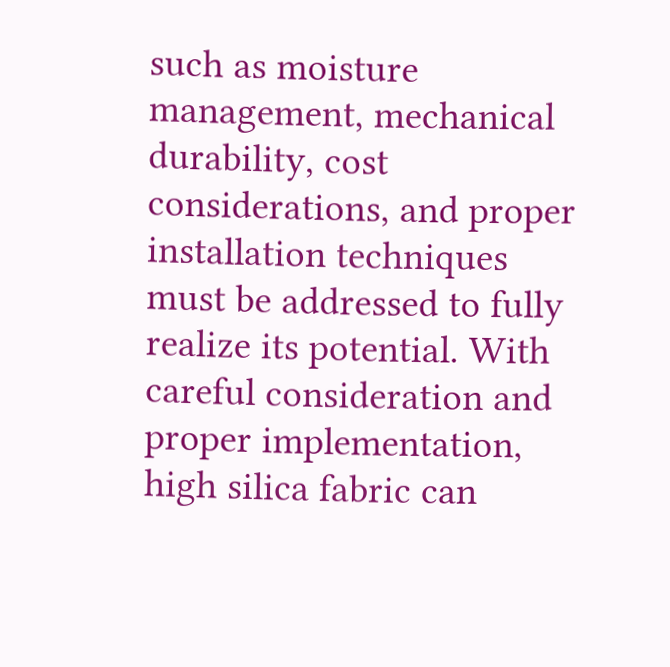such as moisture management, mechanical durability, cost considerations, and proper installation techniques must be addressed to fully realize its potential. With careful consideration and proper implementation, high silica fabric can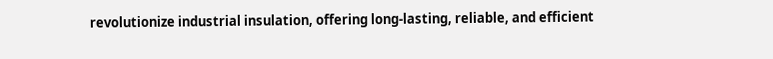revolutionize industrial insulation, offering long-lasting, reliable, and efficient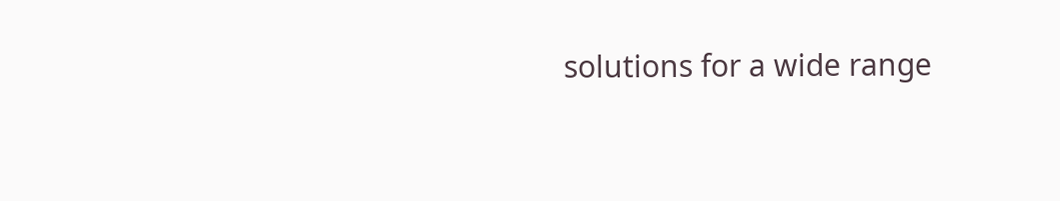solutions for a wide range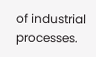of industrial processes.